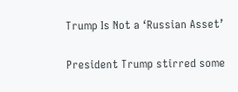Trump Is Not a ‘Russian Asset’

President Trump stirred some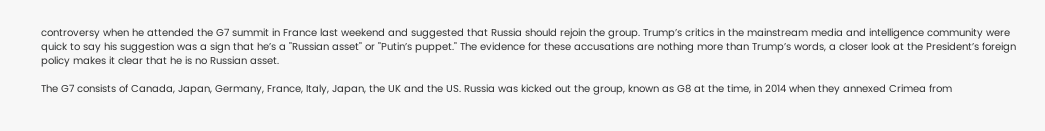controversy when he attended the G7 summit in France last weekend and suggested that Russia should rejoin the group. Trump’s critics in the mainstream media and intelligence community were quick to say his suggestion was a sign that he’s a "Russian asset" or "Putin’s puppet." The evidence for these accusations are nothing more than Trump’s words, a closer look at the President’s foreign policy makes it clear that he is no Russian asset.

The G7 consists of Canada, Japan, Germany, France, Italy, Japan, the UK and the US. Russia was kicked out the group, known as G8 at the time, in 2014 when they annexed Crimea from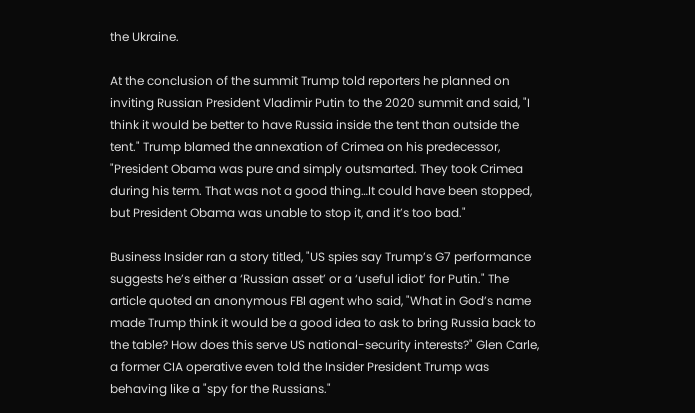the Ukraine.

At the conclusion of the summit Trump told reporters he planned on inviting Russian President Vladimir Putin to the 2020 summit and said, "I think it would be better to have Russia inside the tent than outside the tent." Trump blamed the annexation of Crimea on his predecessor, "President Obama was pure and simply outsmarted. They took Crimea during his term. That was not a good thing…It could have been stopped, but President Obama was unable to stop it, and it’s too bad."

Business Insider ran a story titled, "US spies say Trump’s G7 performance suggests he’s either a ‘Russian asset’ or a ‘useful idiot’ for Putin." The article quoted an anonymous FBI agent who said, "What in God’s name made Trump think it would be a good idea to ask to bring Russia back to the table? How does this serve US national-security interests?" Glen Carle, a former CIA operative even told the Insider President Trump was behaving like a "spy for the Russians."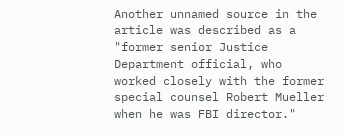Another unnamed source in the article was described as a "former senior Justice Department official, who worked closely with the former special counsel Robert Mueller when he was FBI director."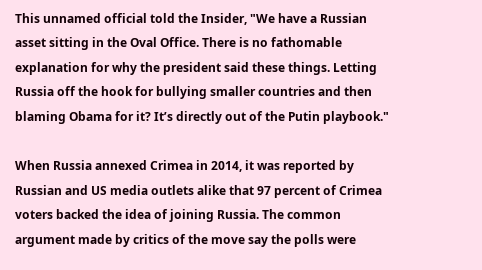This unnamed official told the Insider, "We have a Russian asset sitting in the Oval Office. There is no fathomable explanation for why the president said these things. Letting Russia off the hook for bullying smaller countries and then blaming Obama for it? It’s directly out of the Putin playbook."

When Russia annexed Crimea in 2014, it was reported by Russian and US media outlets alike that 97 percent of Crimea voters backed the idea of joining Russia. The common argument made by critics of the move say the polls were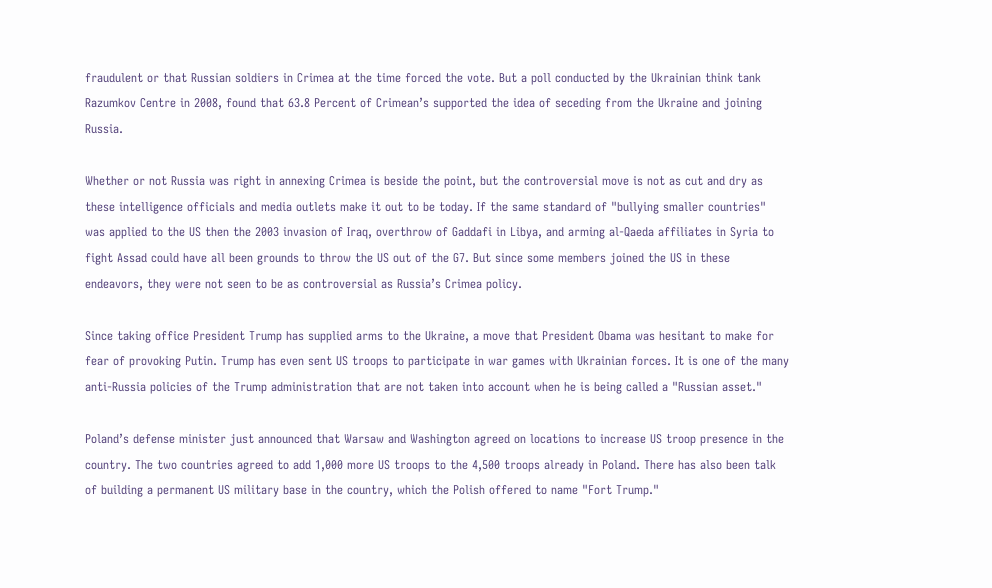fraudulent or that Russian soldiers in Crimea at the time forced the vote. But a poll conducted by the Ukrainian think tank Razumkov Centre in 2008, found that 63.8 Percent of Crimean’s supported the idea of seceding from the Ukraine and joining Russia.

Whether or not Russia was right in annexing Crimea is beside the point, but the controversial move is not as cut and dry as these intelligence officials and media outlets make it out to be today. If the same standard of "bullying smaller countries" was applied to the US then the 2003 invasion of Iraq, overthrow of Gaddafi in Libya, and arming al-Qaeda affiliates in Syria to fight Assad could have all been grounds to throw the US out of the G7. But since some members joined the US in these endeavors, they were not seen to be as controversial as Russia’s Crimea policy.

Since taking office President Trump has supplied arms to the Ukraine, a move that President Obama was hesitant to make for fear of provoking Putin. Trump has even sent US troops to participate in war games with Ukrainian forces. It is one of the many anti-Russia policies of the Trump administration that are not taken into account when he is being called a "Russian asset."

Poland’s defense minister just announced that Warsaw and Washington agreed on locations to increase US troop presence in the country. The two countries agreed to add 1,000 more US troops to the 4,500 troops already in Poland. There has also been talk of building a permanent US military base in the country, which the Polish offered to name "Fort Trump."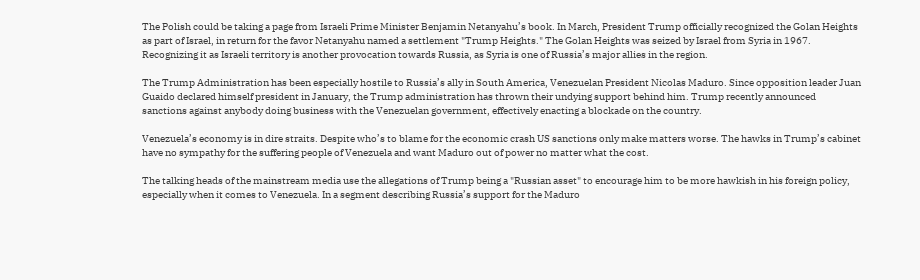The Polish could be taking a page from Israeli Prime Minister Benjamin Netanyahu’s book. In March, President Trump officially recognized the Golan Heights as part of Israel, in return for the favor Netanyahu named a settlement "Trump Heights." The Golan Heights was seized by Israel from Syria in 1967. Recognizing it as Israeli territory is another provocation towards Russia, as Syria is one of Russia’s major allies in the region.

The Trump Administration has been especially hostile to Russia’s ally in South America, Venezuelan President Nicolas Maduro. Since opposition leader Juan Guaido declared himself president in January, the Trump administration has thrown their undying support behind him. Trump recently announced sanctions against anybody doing business with the Venezuelan government, effectively enacting a blockade on the country.

Venezuela’s economy is in dire straits. Despite who’s to blame for the economic crash US sanctions only make matters worse. The hawks in Trump’s cabinet have no sympathy for the suffering people of Venezuela and want Maduro out of power no matter what the cost.

The talking heads of the mainstream media use the allegations of Trump being a "Russian asset" to encourage him to be more hawkish in his foreign policy, especially when it comes to Venezuela. In a segment describing Russia’s support for the Maduro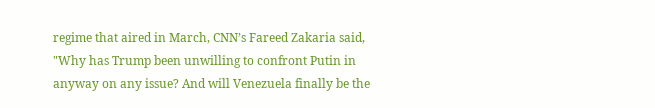regime that aired in March, CNN’s Fareed Zakaria said, "Why has Trump been unwilling to confront Putin in anyway on any issue? And will Venezuela finally be the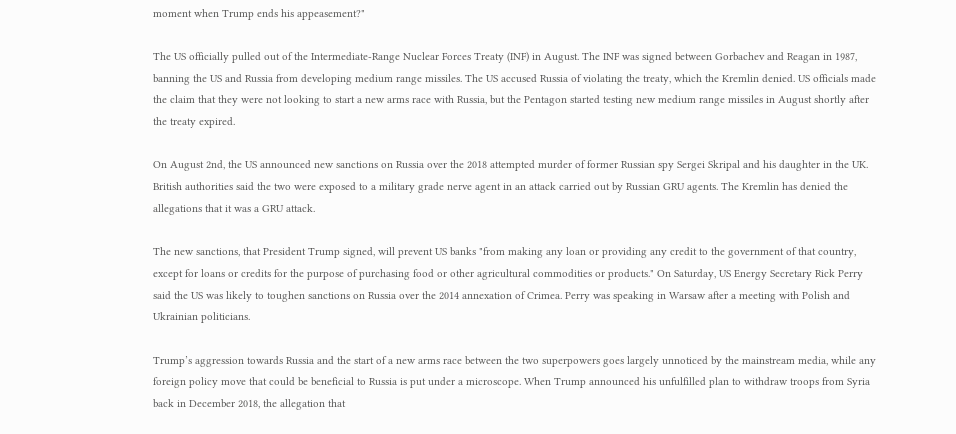moment when Trump ends his appeasement?"

The US officially pulled out of the Intermediate-Range Nuclear Forces Treaty (INF) in August. The INF was signed between Gorbachev and Reagan in 1987, banning the US and Russia from developing medium range missiles. The US accused Russia of violating the treaty, which the Kremlin denied. US officials made the claim that they were not looking to start a new arms race with Russia, but the Pentagon started testing new medium range missiles in August shortly after the treaty expired.

On August 2nd, the US announced new sanctions on Russia over the 2018 attempted murder of former Russian spy Sergei Skripal and his daughter in the UK. British authorities said the two were exposed to a military grade nerve agent in an attack carried out by Russian GRU agents. The Kremlin has denied the allegations that it was a GRU attack.

The new sanctions, that President Trump signed, will prevent US banks "from making any loan or providing any credit to the government of that country, except for loans or credits for the purpose of purchasing food or other agricultural commodities or products." On Saturday, US Energy Secretary Rick Perry said the US was likely to toughen sanctions on Russia over the 2014 annexation of Crimea. Perry was speaking in Warsaw after a meeting with Polish and Ukrainian politicians.

Trump’s aggression towards Russia and the start of a new arms race between the two superpowers goes largely unnoticed by the mainstream media, while any foreign policy move that could be beneficial to Russia is put under a microscope. When Trump announced his unfulfilled plan to withdraw troops from Syria back in December 2018, the allegation that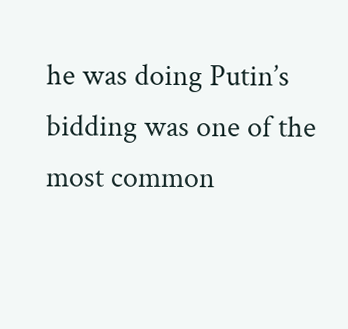he was doing Putin’s bidding was one of the most common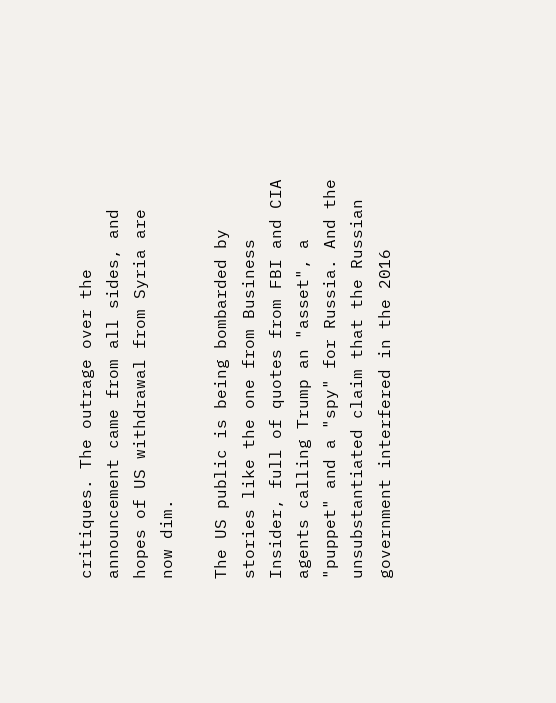critiques. The outrage over the announcement came from all sides, and hopes of US withdrawal from Syria are now dim.

The US public is being bombarded by stories like the one from Business Insider, full of quotes from FBI and CIA agents calling Trump an "asset", a "puppet" and a "spy" for Russia. And the unsubstantiated claim that the Russian government interfered in the 2016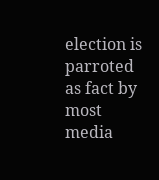election is parroted as fact by most media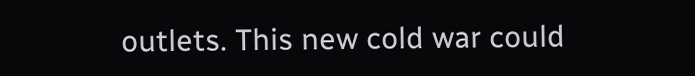outlets. This new cold war could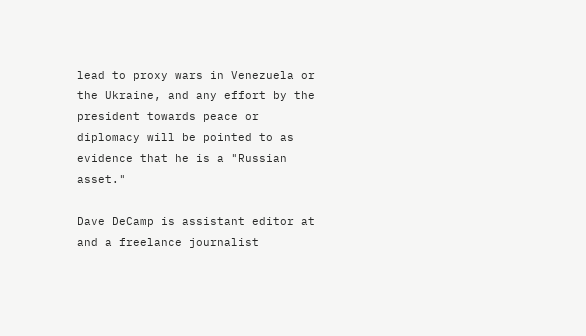lead to proxy wars in Venezuela or the Ukraine, and any effort by the president towards peace or diplomacy will be pointed to as evidence that he is a "Russian asset."

Dave DeCamp is assistant editor at and a freelance journalist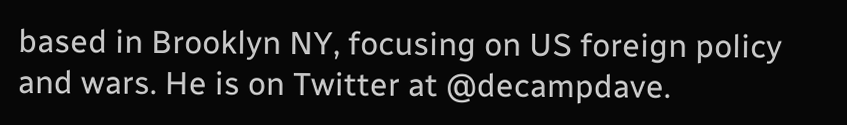based in Brooklyn NY, focusing on US foreign policy and wars. He is on Twitter at @decampdave.